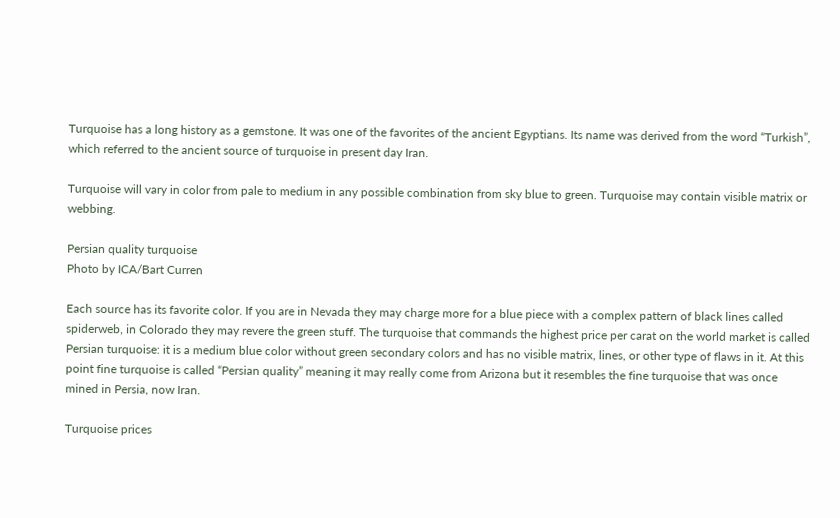Turquoise has a long history as a gemstone. It was one of the favorites of the ancient Egyptians. Its name was derived from the word “Turkish”, which referred to the ancient source of turquoise in present day Iran.

Turquoise will vary in color from pale to medium in any possible combination from sky blue to green. Turquoise may contain visible matrix or webbing.

Persian quality turquoise
Photo by ICA/Bart Curren

Each source has its favorite color. If you are in Nevada they may charge more for a blue piece with a complex pattern of black lines called spiderweb, in Colorado they may revere the green stuff. The turquoise that commands the highest price per carat on the world market is called Persian turquoise: it is a medium blue color without green secondary colors and has no visible matrix, lines, or other type of flaws in it. At this point fine turquoise is called “Persian quality” meaning it may really come from Arizona but it resembles the fine turquoise that was once mined in Persia, now Iran.

Turquoise prices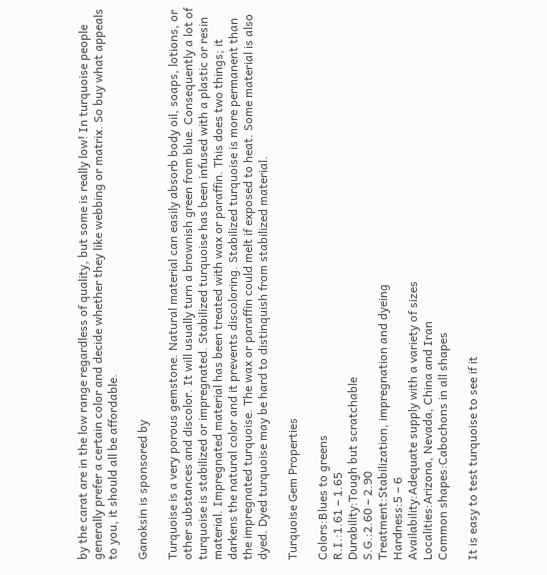by the carat are in the low range regardless of quality, but some is really low! In turquoise people generally prefer a certain color and decide whether they like webbing or matrix. So buy what appeals to you, it should all be affordable.

Ganoksin is sponsored by

Turquoise is a very porous gemstone. Natural material can easily absorb body oil, soaps, lotions, or other substances and discolor. It will usually turn a brownish green from blue. Consequently a lot of turquoise is stabilized or impregnated. Stabilized turquoise has been infused with a plastic or resin material. Impregnated material has been treated with wax or paraffin. This does two things; it darkens the natural color and it prevents discoloring. Stabilized turquoise is more permanent than the impregnated turquoise. The wax or paraffin could melt if exposed to heat. Some material is also dyed. Dyed turquoise may be hard to distinquish from stabilized material.

Turquoise Gem Properties

Colors:Blues to greens
R.I.:1.61 – 1.65
Durability:Tough but scratchable
S.G.:2.60 – 2.90
Treatment:Stabilization, impregnation and dyeing
Hardness:5 – 6
Availability:Adequate supply with a variety of sizes
Localities:Arizona, Nevada, China and Iran
Common shapes:Cabochons in all shapes

It is easy to test turquoise to see if it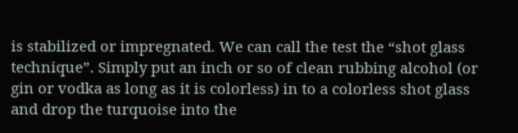is stabilized or impregnated. We can call the test the “shot glass technique”. Simply put an inch or so of clean rubbing alcohol (or gin or vodka as long as it is colorless) in to a colorless shot glass and drop the turquoise into the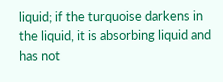liquid; if the turquoise darkens in the liquid, it is absorbing liquid and has not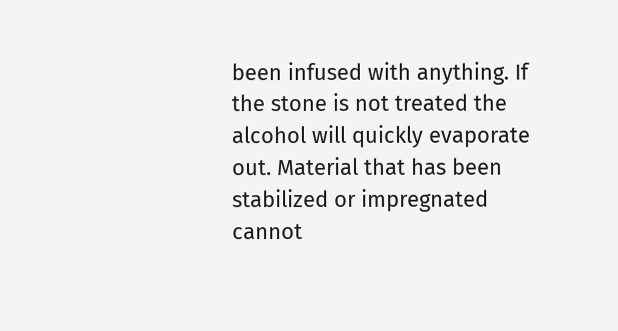been infused with anything. If the stone is not treated the alcohol will quickly evaporate out. Material that has been stabilized or impregnated cannot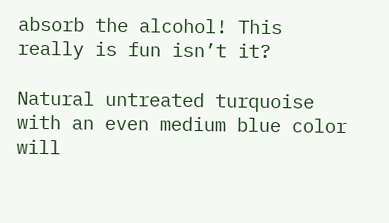absorb the alcohol! This really is fun isn’t it?

Natural untreated turquoise with an even medium blue color will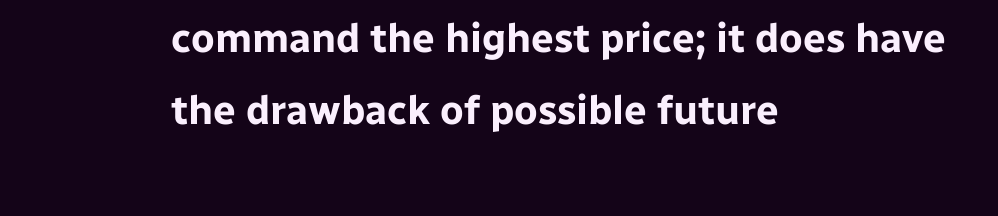command the highest price; it does have the drawback of possible future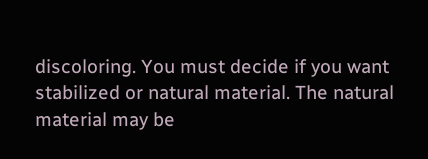discoloring. You must decide if you want stabilized or natural material. The natural material may be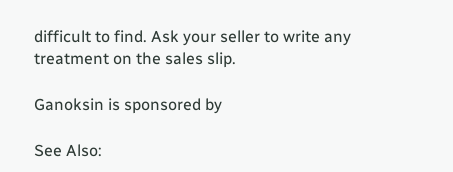difficult to find. Ask your seller to write any treatment on the sales slip.

Ganoksin is sponsored by

See Also: